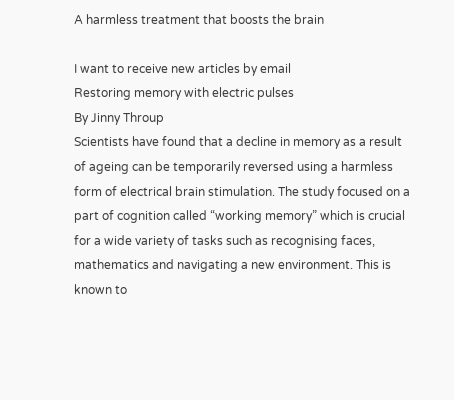A harmless treatment that boosts the brain

I want to receive new articles by email
Restoring memory with electric pulses
By Jinny Throup
Scientists have found that a decline in memory as a result of ageing can be temporarily reversed using a harmless form of electrical brain stimulation. The study focused on a part of cognition called “working memory” which is crucial for a wide variety of tasks such as recognising faces, mathematics and navigating a new environment. This is known to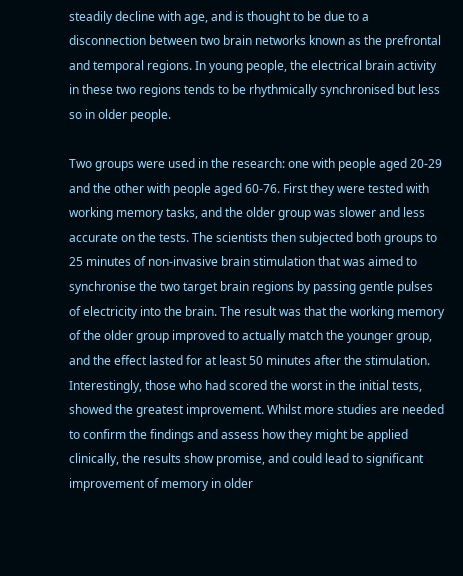steadily decline with age, and is thought to be due to a disconnection between two brain networks known as the prefrontal and temporal regions. In young people, the electrical brain activity in these two regions tends to be rhythmically synchronised but less so in older people.

Two groups were used in the research: one with people aged 20-29 and the other with people aged 60-76. First they were tested with working memory tasks, and the older group was slower and less accurate on the tests. The scientists then subjected both groups to 25 minutes of non-invasive brain stimulation that was aimed to synchronise the two target brain regions by passing gentle pulses of electricity into the brain. The result was that the working memory of the older group improved to actually match the younger group, and the effect lasted for at least 50 minutes after the stimulation. Interestingly, those who had scored the worst in the initial tests, showed the greatest improvement. Whilst more studies are needed to confirm the findings and assess how they might be applied clinically, the results show promise, and could lead to significant improvement of memory in older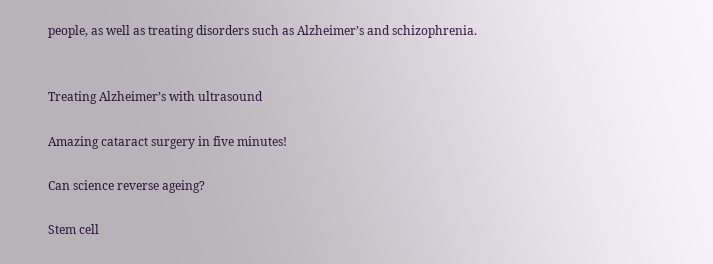people, as well as treating disorders such as Alzheimer’s and schizophrenia.


Treating Alzheimer’s with ultrasound

Amazing cataract surgery in five minutes!

Can science reverse ageing?

Stem cell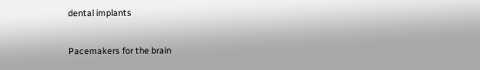dental implants

Pacemakers for the brain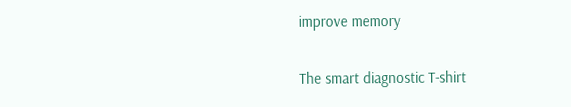improve memory

The smart diagnostic T-shirt